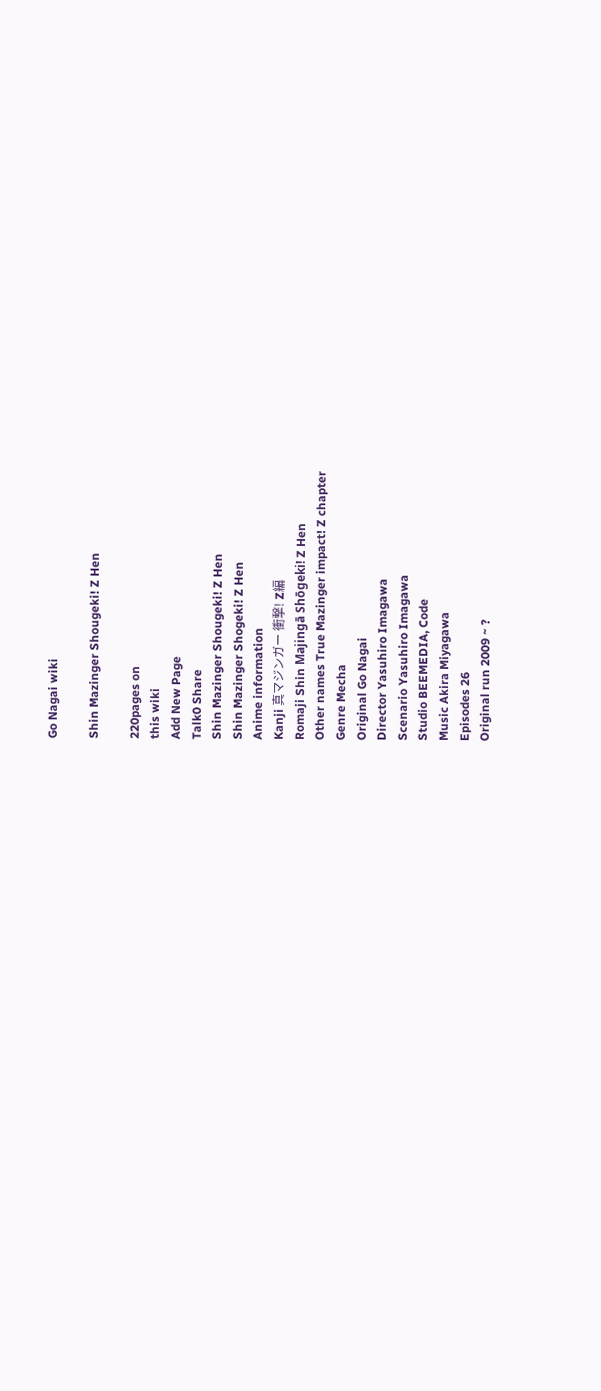Go Nagai wiki

Shin Mazinger Shougeki! Z Hen

220pages on
this wiki
Add New Page
Talk0 Share
Shin Mazinger Shougeki! Z Hen
Shin Mazinger Shogeki! Z Hen
Anime information
Kanji 真マジンガー 衝撃! Z編
Romaji Shin Majingā Shōgeki! Z Hen
Other names True Mazinger impact! Z chapter
Genre Mecha
Original Go Nagai
Director Yasuhiro Imagawa
Scenario Yasuhiro Imagawa
Studio BEEMEDIA, Code
Music Akira Miyagawa
Episodes 26
Original run 2009 ~ ?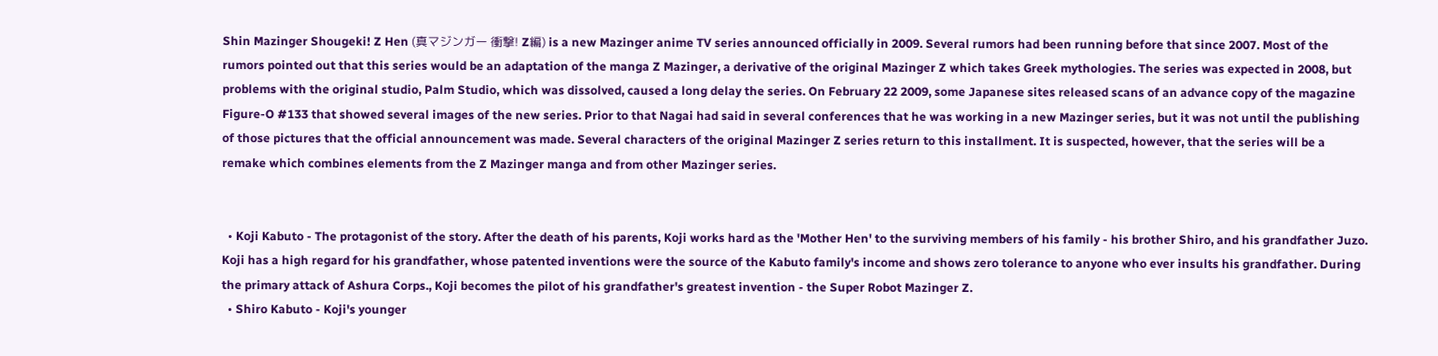Shin Mazinger Shougeki! Z Hen (真マジンガー 衝撃! Z編) is a new Mazinger anime TV series announced officially in 2009. Several rumors had been running before that since 2007. Most of the rumors pointed out that this series would be an adaptation of the manga Z Mazinger, a derivative of the original Mazinger Z which takes Greek mythologies. The series was expected in 2008, but problems with the original studio, Palm Studio, which was dissolved, caused a long delay the series. On February 22 2009, some Japanese sites released scans of an advance copy of the magazine Figure-O #133 that showed several images of the new series. Prior to that Nagai had said in several conferences that he was working in a new Mazinger series, but it was not until the publishing of those pictures that the official announcement was made. Several characters of the original Mazinger Z series return to this installment. It is suspected, however, that the series will be a remake which combines elements from the Z Mazinger manga and from other Mazinger series.


  • Koji Kabuto - The protagonist of the story. After the death of his parents, Koji works hard as the 'Mother Hen' to the surviving members of his family - his brother Shiro, and his grandfather Juzo. Koji has a high regard for his grandfather, whose patented inventions were the source of the Kabuto family's income and shows zero tolerance to anyone who ever insults his grandfather. During the primary attack of Ashura Corps., Koji becomes the pilot of his grandfather's greatest invention - the Super Robot Mazinger Z.
  • Shiro Kabuto - Koji's younger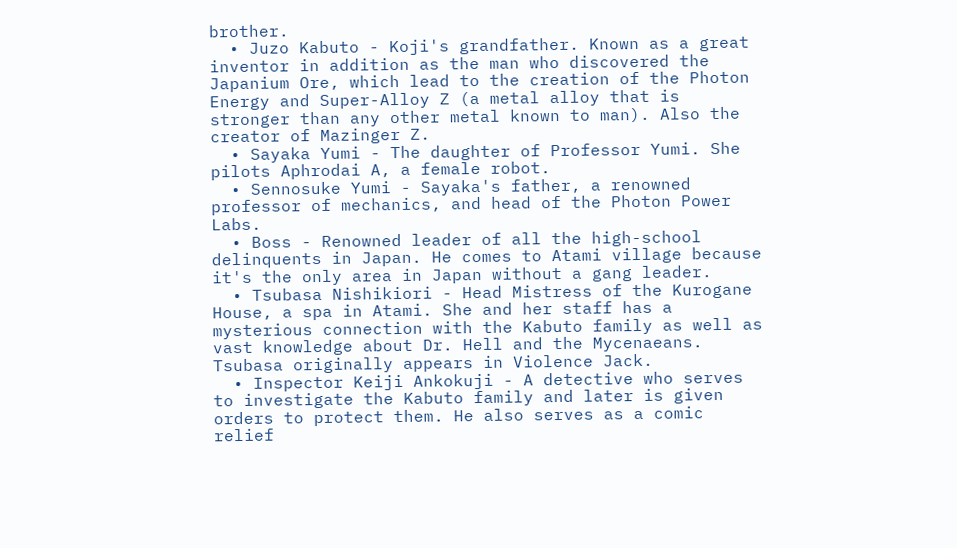brother.
  • Juzo Kabuto - Koji's grandfather. Known as a great inventor in addition as the man who discovered the Japanium Ore, which lead to the creation of the Photon Energy and Super-Alloy Z (a metal alloy that is stronger than any other metal known to man). Also the creator of Mazinger Z.
  • Sayaka Yumi - The daughter of Professor Yumi. She pilots Aphrodai A, a female robot.
  • Sennosuke Yumi - Sayaka's father, a renowned professor of mechanics, and head of the Photon Power Labs.
  • Boss - Renowned leader of all the high-school delinquents in Japan. He comes to Atami village because it's the only area in Japan without a gang leader.
  • Tsubasa Nishikiori - Head Mistress of the Kurogane House, a spa in Atami. She and her staff has a mysterious connection with the Kabuto family as well as vast knowledge about Dr. Hell and the Mycenaeans. Tsubasa originally appears in Violence Jack.
  • Inspector Keiji Ankokuji - A detective who serves to investigate the Kabuto family and later is given orders to protect them. He also serves as a comic relief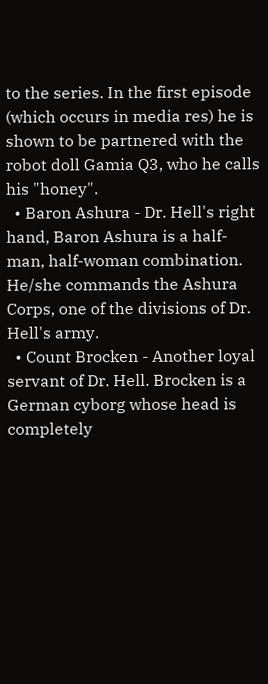to the series. In the first episode (which occurs in media res) he is shown to be partnered with the robot doll Gamia Q3, who he calls his "honey".
  • Baron Ashura - Dr. Hell's right hand, Baron Ashura is a half-man, half-woman combination. He/she commands the Ashura Corps, one of the divisions of Dr. Hell's army.
  • Count Brocken - Another loyal servant of Dr. Hell. Brocken is a German cyborg whose head is completely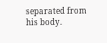separated from his body.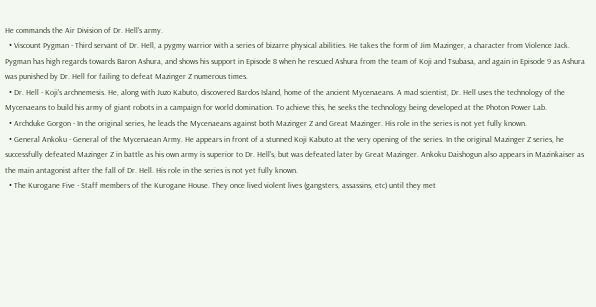He commands the Air Division of Dr. Hell's army.
  • Viscount Pygman - Third servant of Dr. Hell, a pygmy warrior with a series of bizarre physical abilities. He takes the form of Jim Mazinger, a character from Violence Jack. Pygman has high regards towards Baron Ashura, and shows his support in Episode 8 when he rescued Ashura from the team of Koji and Tsubasa, and again in Episode 9 as Ashura was punished by Dr. Hell for failing to defeat Mazinger Z numerous times.
  • Dr. Hell - Koji's archnemesis. He, along with Juzo Kabuto, discovered Bardos Island, home of the ancient Mycenaeans. A mad scientist, Dr. Hell uses the technology of the Mycenaeans to build his army of giant robots in a campaign for world domination. To achieve this, he seeks the technology being developed at the Photon Power Lab.
  • Archduke Gorgon - In the original series, he leads the Mycenaeans against both Mazinger Z and Great Mazinger. His role in the series is not yet fully known.
  • General Ankoku - General of the Mycenaean Army. He appears in front of a stunned Koji Kabuto at the very opening of the series. In the original Mazinger Z series, he successfully defeated Mazinger Z in battle as his own army is superior to Dr. Hell's, but was defeated later by Great Mazinger. Ankoku Daishogun also appears in Mazinkaiser as the main antagonist after the fall of Dr. Hell. His role in the series is not yet fully known.
  • The Kurogane Five - Staff members of the Kurogane House. They once lived violent lives (gangsters, assassins, etc) until they met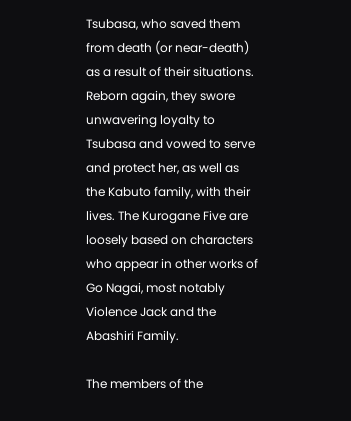Tsubasa, who saved them from death (or near-death) as a result of their situations. Reborn again, they swore unwavering loyalty to Tsubasa and vowed to serve and protect her, as well as the Kabuto family, with their lives. The Kurogane Five are loosely based on characters who appear in other works of Go Nagai, most notably Violence Jack and the Abashiri Family.

The members of the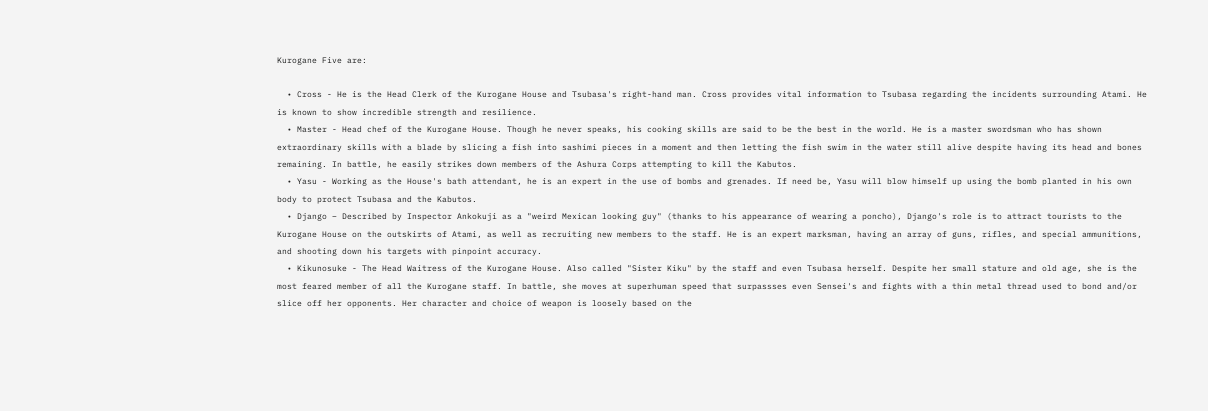Kurogane Five are:

  • Cross - He is the Head Clerk of the Kurogane House and Tsubasa's right-hand man. Cross provides vital information to Tsubasa regarding the incidents surrounding Atami. He is known to show incredible strength and resilience.
  • Master - Head chef of the Kurogane House. Though he never speaks, his cooking skills are said to be the best in the world. He is a master swordsman who has shown extraordinary skills with a blade by slicing a fish into sashimi pieces in a moment and then letting the fish swim in the water still alive despite having its head and bones remaining. In battle, he easily strikes down members of the Ashura Corps attempting to kill the Kabutos.
  • Yasu - Working as the House's bath attendant, he is an expert in the use of bombs and grenades. If need be, Yasu will blow himself up using the bomb planted in his own body to protect Tsubasa and the Kabutos.
  • Django – Described by Inspector Ankokuji as a "weird Mexican looking guy" (thanks to his appearance of wearing a poncho), Django's role is to attract tourists to the Kurogane House on the outskirts of Atami, as well as recruiting new members to the staff. He is an expert marksman, having an array of guns, rifles, and special ammunitions, and shooting down his targets with pinpoint accuracy.
  • Kikunosuke - The Head Waitress of the Kurogane House. Also called "Sister Kiku" by the staff and even Tsubasa herself. Despite her small stature and old age, she is the most feared member of all the Kurogane staff. In battle, she moves at superhuman speed that surpassses even Sensei's and fights with a thin metal thread used to bond and/or slice off her opponents. Her character and choice of weapon is loosely based on the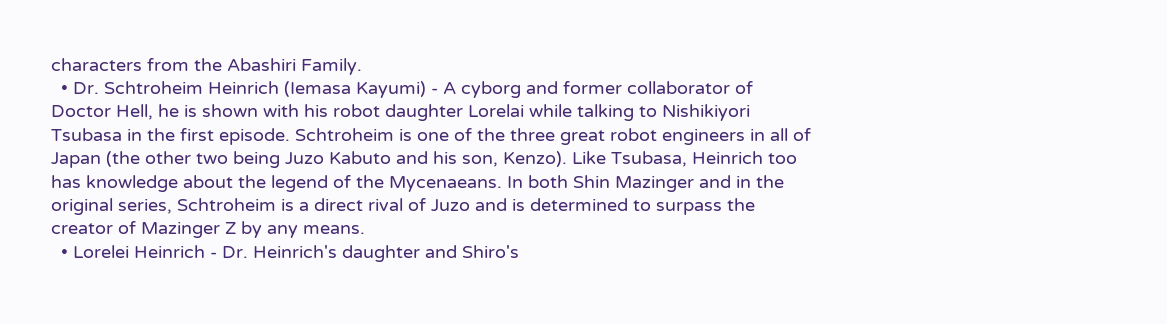characters from the Abashiri Family.
  • Dr. Schtroheim Heinrich (Iemasa Kayumi) - A cyborg and former collaborator of Doctor Hell, he is shown with his robot daughter Lorelai while talking to Nishikiyori Tsubasa in the first episode. Schtroheim is one of the three great robot engineers in all of Japan (the other two being Juzo Kabuto and his son, Kenzo). Like Tsubasa, Heinrich too has knowledge about the legend of the Mycenaeans. In both Shin Mazinger and in the original series, Schtroheim is a direct rival of Juzo and is determined to surpass the creator of Mazinger Z by any means.
  • Lorelei Heinrich - Dr. Heinrich's daughter and Shiro's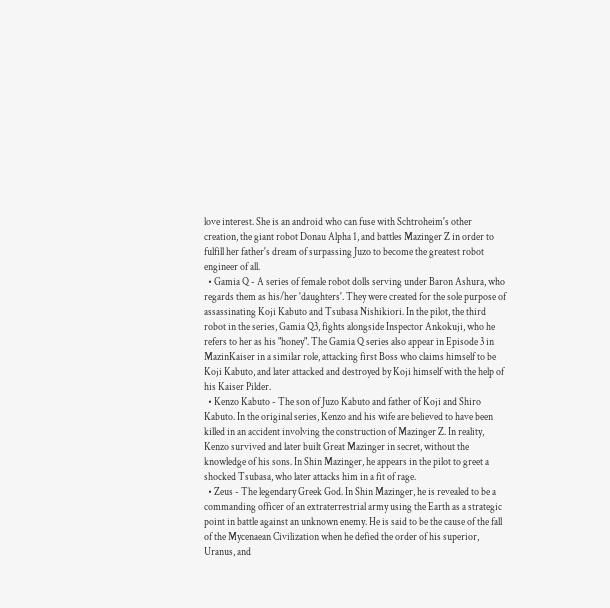love interest. She is an android who can fuse with Schtroheim's other creation, the giant robot Donau Alpha 1, and battles Mazinger Z in order to fulfill her father's dream of surpassing Juzo to become the greatest robot engineer of all.
  • Gamia Q - A series of female robot dolls serving under Baron Ashura, who regards them as his/her 'daughters'. They were created for the sole purpose of assassinating Koji Kabuto and Tsubasa Nishikiori. In the pilot, the third robot in the series, Gamia Q3, fights alongside Inspector Ankokuji, who he refers to her as his "honey". The Gamia Q series also appear in Episode 3 in MazinKaiser in a similar role, attacking first Boss who claims himself to be Koji Kabuto, and later attacked and destroyed by Koji himself with the help of his Kaiser Pilder.
  • Kenzo Kabuto - The son of Juzo Kabuto and father of Koji and Shiro Kabuto. In the original series, Kenzo and his wife are believed to have been killed in an accident involving the construction of Mazinger Z. In reality, Kenzo survived and later built Great Mazinger in secret, without the knowledge of his sons. In Shin Mazinger, he appears in the pilot to greet a shocked Tsubasa, who later attacks him in a fit of rage.
  • Zeus - The legendary Greek God. In Shin Mazinger, he is revealed to be a commanding officer of an extraterrestrial army using the Earth as a strategic point in battle against an unknown enemy. He is said to be the cause of the fall of the Mycenaean Civilization when he defied the order of his superior, Uranus, and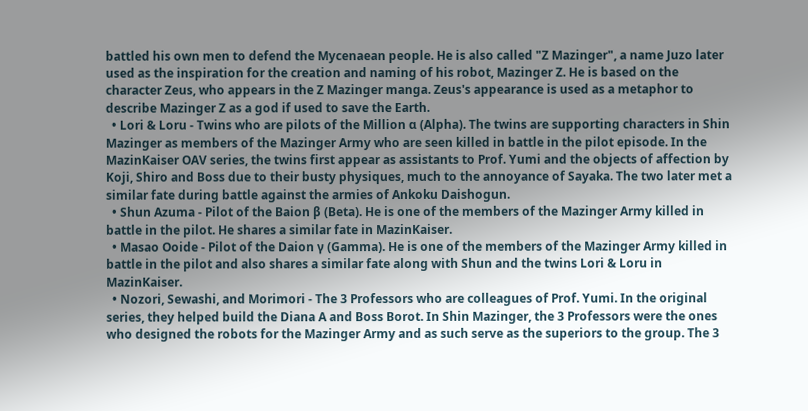battled his own men to defend the Mycenaean people. He is also called "Z Mazinger", a name Juzo later used as the inspiration for the creation and naming of his robot, Mazinger Z. He is based on the character Zeus, who appears in the Z Mazinger manga. Zeus's appearance is used as a metaphor to describe Mazinger Z as a god if used to save the Earth.
  • Lori & Loru - Twins who are pilots of the Million α (Alpha). The twins are supporting characters in Shin Mazinger as members of the Mazinger Army who are seen killed in battle in the pilot episode. In the MazinKaiser OAV series, the twins first appear as assistants to Prof. Yumi and the objects of affection by Koji, Shiro and Boss due to their busty physiques, much to the annoyance of Sayaka. The two later met a similar fate during battle against the armies of Ankoku Daishogun.
  • Shun Azuma - Pilot of the Baion β (Beta). He is one of the members of the Mazinger Army killed in battle in the pilot. He shares a similar fate in MazinKaiser.
  • Masao Ooide - Pilot of the Daion γ (Gamma). He is one of the members of the Mazinger Army killed in battle in the pilot and also shares a similar fate along with Shun and the twins Lori & Loru in MazinKaiser.
  • Nozori, Sewashi, and Morimori - The 3 Professors who are colleagues of Prof. Yumi. In the original series, they helped build the Diana A and Boss Borot. In Shin Mazinger, the 3 Professors were the ones who designed the robots for the Mazinger Army and as such serve as the superiors to the group. The 3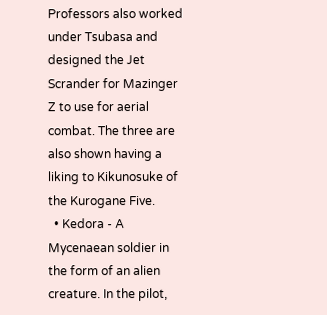Professors also worked under Tsubasa and designed the Jet Scrander for Mazinger Z to use for aerial combat. The three are also shown having a liking to Kikunosuke of the Kurogane Five.
  • Kedora - A Mycenaean soldier in the form of an alien creature. In the pilot,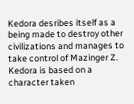Kedora desribes itself as a being made to destroy other civilizations and manages to take control of Mazinger Z. Kedora is based on a character taken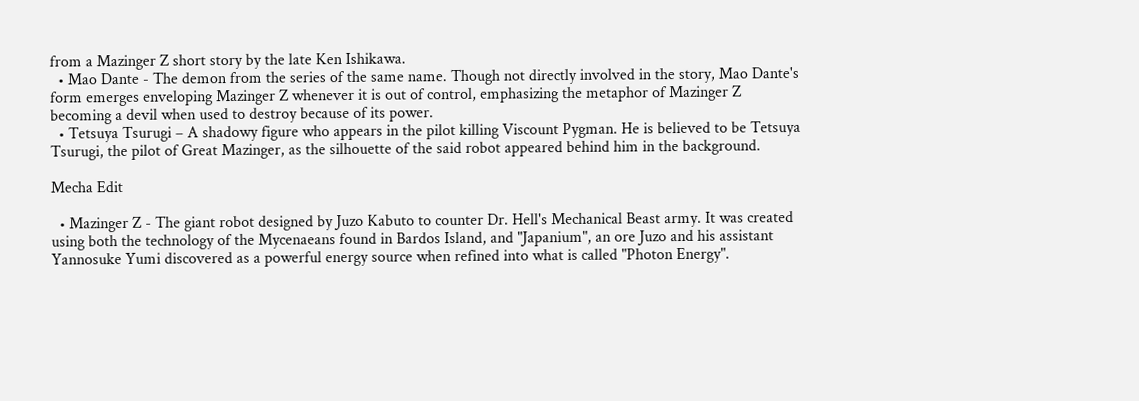from a Mazinger Z short story by the late Ken Ishikawa.
  • Mao Dante - The demon from the series of the same name. Though not directly involved in the story, Mao Dante's form emerges enveloping Mazinger Z whenever it is out of control, emphasizing the metaphor of Mazinger Z becoming a devil when used to destroy because of its power.
  • Tetsuya Tsurugi – A shadowy figure who appears in the pilot killing Viscount Pygman. He is believed to be Tetsuya Tsurugi, the pilot of Great Mazinger, as the silhouette of the said robot appeared behind him in the background.

Mecha Edit

  • Mazinger Z - The giant robot designed by Juzo Kabuto to counter Dr. Hell's Mechanical Beast army. It was created using both the technology of the Mycenaeans found in Bardos Island, and "Japanium", an ore Juzo and his assistant Yannosuke Yumi discovered as a powerful energy source when refined into what is called "Photon Energy".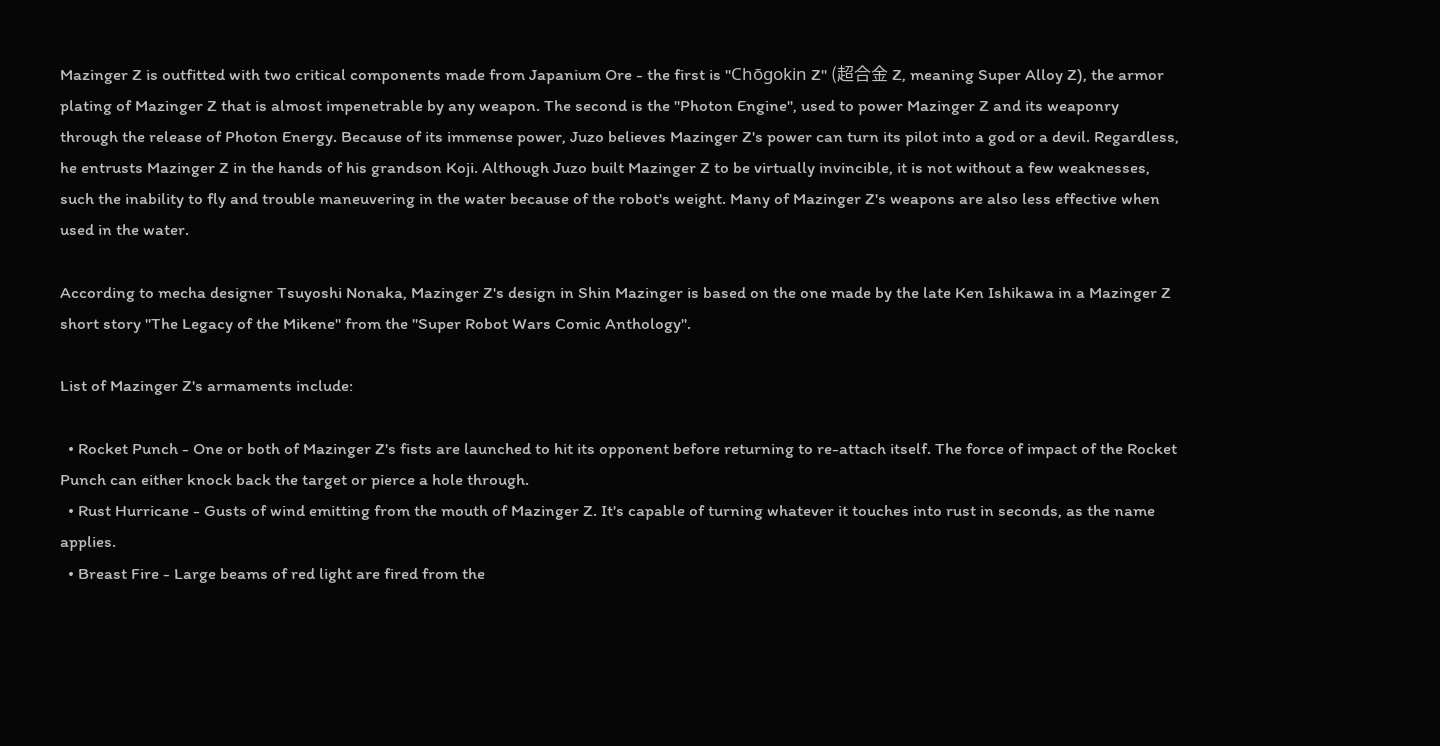Mazinger Z is outfitted with two critical components made from Japanium Ore - the first is "Chōgokin Z" (超合金 Z, meaning Super Alloy Z), the armor plating of Mazinger Z that is almost impenetrable by any weapon. The second is the "Photon Engine", used to power Mazinger Z and its weaponry through the release of Photon Energy. Because of its immense power, Juzo believes Mazinger Z's power can turn its pilot into a god or a devil. Regardless, he entrusts Mazinger Z in the hands of his grandson Koji. Although Juzo built Mazinger Z to be virtually invincible, it is not without a few weaknesses, such the inability to fly and trouble maneuvering in the water because of the robot's weight. Many of Mazinger Z's weapons are also less effective when used in the water.

According to mecha designer Tsuyoshi Nonaka, Mazinger Z's design in Shin Mazinger is based on the one made by the late Ken Ishikawa in a Mazinger Z short story "The Legacy of the Mikene" from the "Super Robot Wars Comic Anthology".

List of Mazinger Z's armaments include:

  • Rocket Punch - One or both of Mazinger Z's fists are launched to hit its opponent before returning to re-attach itself. The force of impact of the Rocket Punch can either knock back the target or pierce a hole through.
  • Rust Hurricane - Gusts of wind emitting from the mouth of Mazinger Z. It's capable of turning whatever it touches into rust in seconds, as the name applies.
  • Breast Fire - Large beams of red light are fired from the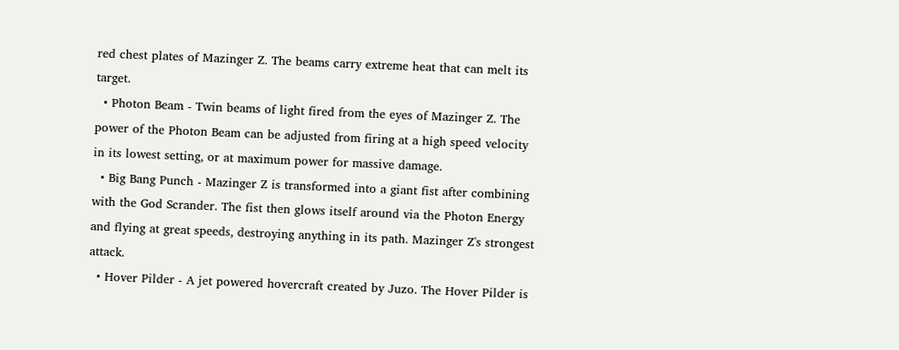red chest plates of Mazinger Z. The beams carry extreme heat that can melt its target.
  • Photon Beam - Twin beams of light fired from the eyes of Mazinger Z. The power of the Photon Beam can be adjusted from firing at a high speed velocity in its lowest setting, or at maximum power for massive damage.
  • Big Bang Punch - Mazinger Z is transformed into a giant fist after combining with the God Scrander. The fist then glows itself around via the Photon Energy and flying at great speeds, destroying anything in its path. Mazinger Z's strongest attack.
  • Hover Pilder - A jet powered hovercraft created by Juzo. The Hover Pilder is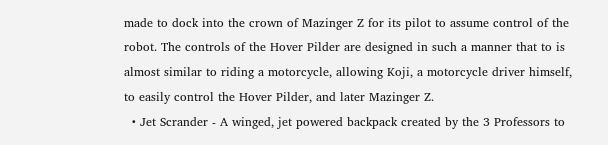made to dock into the crown of Mazinger Z for its pilot to assume control of the robot. The controls of the Hover Pilder are designed in such a manner that to is almost similar to riding a motorcycle, allowing Koji, a motorcycle driver himself, to easily control the Hover Pilder, and later Mazinger Z.
  • Jet Scrander - A winged, jet powered backpack created by the 3 Professors to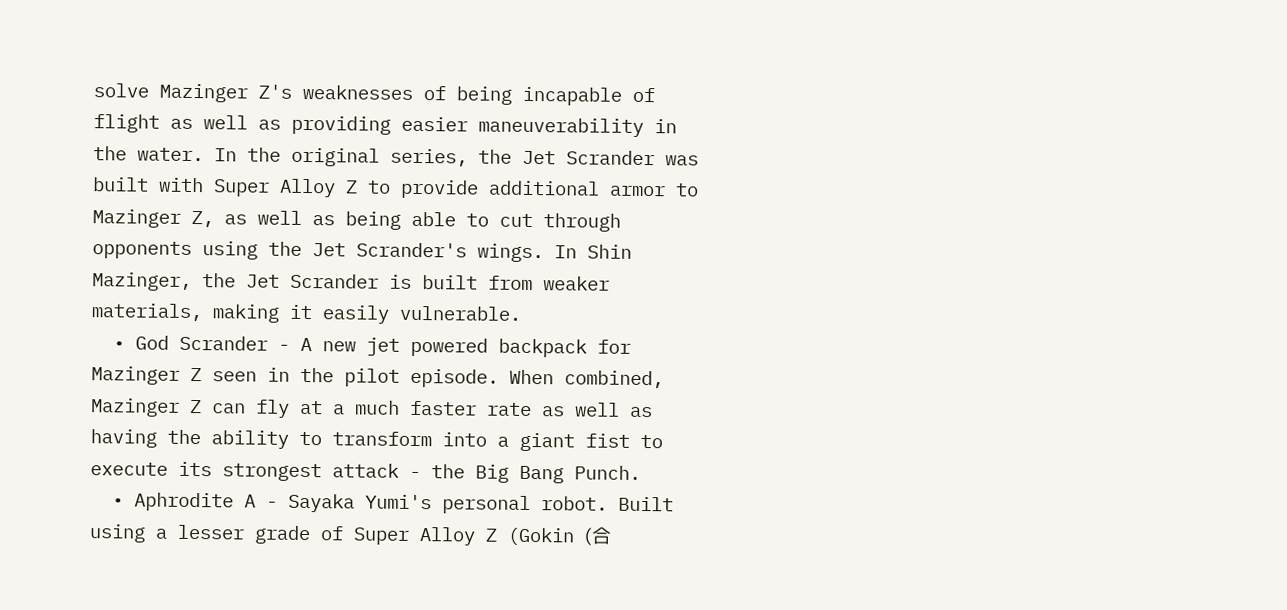solve Mazinger Z's weaknesses of being incapable of flight as well as providing easier maneuverability in the water. In the original series, the Jet Scrander was built with Super Alloy Z to provide additional armor to Mazinger Z, as well as being able to cut through opponents using the Jet Scrander's wings. In Shin Mazinger, the Jet Scrander is built from weaker materials, making it easily vulnerable.
  • God Scrander - A new jet powered backpack for Mazinger Z seen in the pilot episode. When combined, Mazinger Z can fly at a much faster rate as well as having the ability to transform into a giant fist to execute its strongest attack - the Big Bang Punch.
  • Aphrodite A - Sayaka Yumi's personal robot. Built using a lesser grade of Super Alloy Z (Gokin (合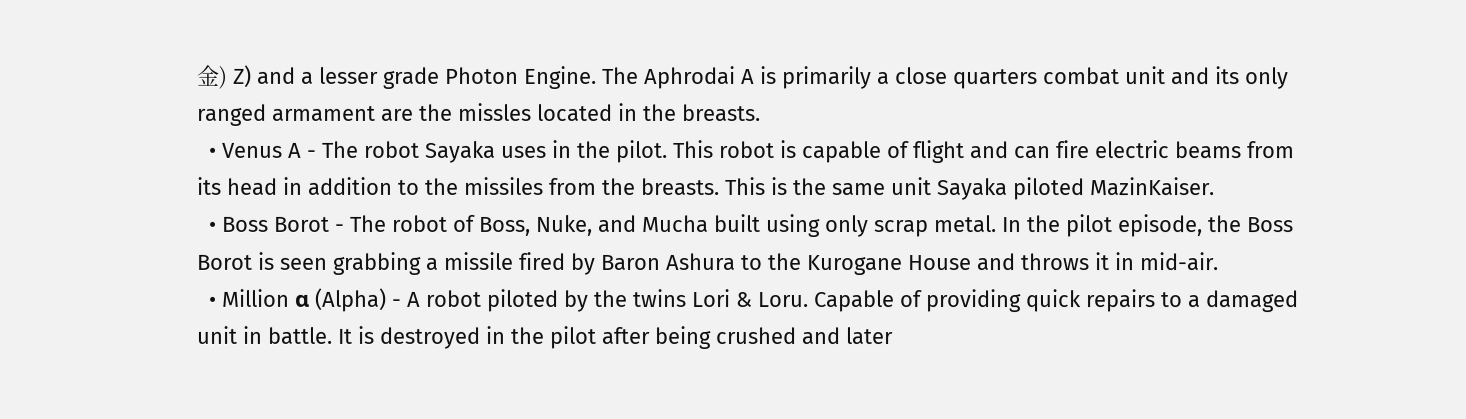金) Z) and a lesser grade Photon Engine. The Aphrodai A is primarily a close quarters combat unit and its only ranged armament are the missles located in the breasts.
  • Venus A - The robot Sayaka uses in the pilot. This robot is capable of flight and can fire electric beams from its head in addition to the missiles from the breasts. This is the same unit Sayaka piloted MazinKaiser.
  • Boss Borot - The robot of Boss, Nuke, and Mucha built using only scrap metal. In the pilot episode, the Boss Borot is seen grabbing a missile fired by Baron Ashura to the Kurogane House and throws it in mid-air.
  • Million α (Alpha) - A robot piloted by the twins Lori & Loru. Capable of providing quick repairs to a damaged unit in battle. It is destroyed in the pilot after being crushed and later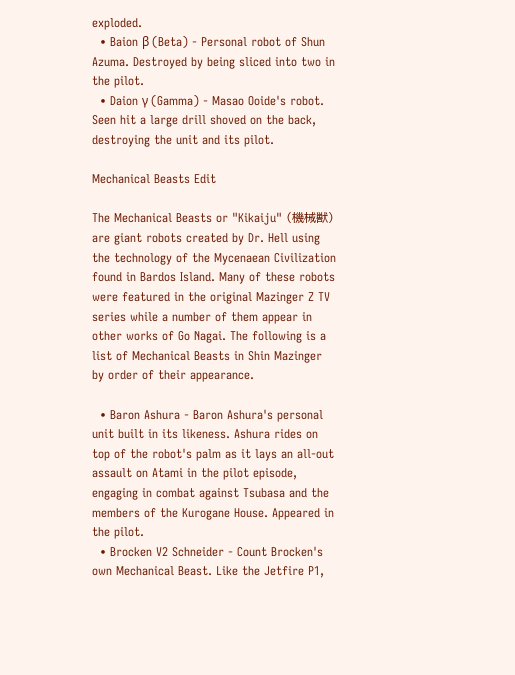exploded.
  • Baion β (Beta) - Personal robot of Shun Azuma. Destroyed by being sliced into two in the pilot.
  • Daion γ (Gamma) - Masao Ooide's robot. Seen hit a large drill shoved on the back, destroying the unit and its pilot.

Mechanical Beasts Edit

The Mechanical Beasts or "Kikaiju" (機械獣) are giant robots created by Dr. Hell using the technology of the Mycenaean Civilization found in Bardos Island. Many of these robots were featured in the original Mazinger Z TV series while a number of them appear in other works of Go Nagai. The following is a list of Mechanical Beasts in Shin Mazinger by order of their appearance.

  • Baron Ashura - Baron Ashura's personal unit built in its likeness. Ashura rides on top of the robot's palm as it lays an all-out assault on Atami in the pilot episode, engaging in combat against Tsubasa and the members of the Kurogane House. Appeared in the pilot.
  • Brocken V2 Schneider - Count Brocken's own Mechanical Beast. Like the Jetfire P1,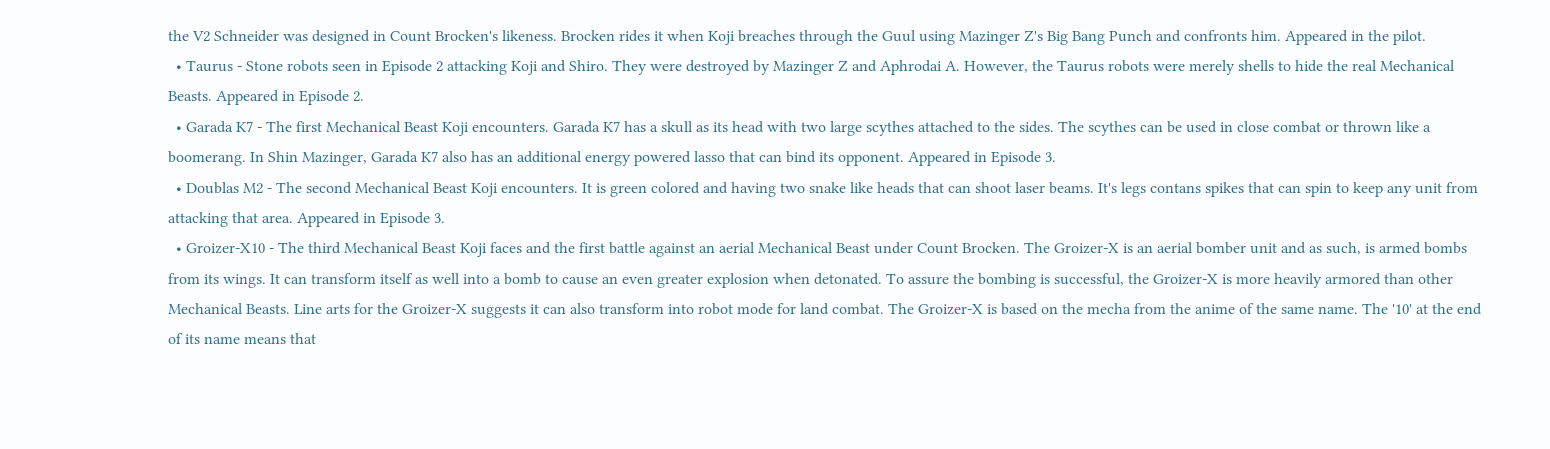the V2 Schneider was designed in Count Brocken's likeness. Brocken rides it when Koji breaches through the Guul using Mazinger Z's Big Bang Punch and confronts him. Appeared in the pilot.
  • Taurus - Stone robots seen in Episode 2 attacking Koji and Shiro. They were destroyed by Mazinger Z and Aphrodai A. However, the Taurus robots were merely shells to hide the real Mechanical Beasts. Appeared in Episode 2.
  • Garada K7 - The first Mechanical Beast Koji encounters. Garada K7 has a skull as its head with two large scythes attached to the sides. The scythes can be used in close combat or thrown like a boomerang. In Shin Mazinger, Garada K7 also has an additional energy powered lasso that can bind its opponent. Appeared in Episode 3.
  • Doublas M2 - The second Mechanical Beast Koji encounters. It is green colored and having two snake like heads that can shoot laser beams. It's legs contans spikes that can spin to keep any unit from attacking that area. Appeared in Episode 3.
  • Groizer-X10 - The third Mechanical Beast Koji faces and the first battle against an aerial Mechanical Beast under Count Brocken. The Groizer-X is an aerial bomber unit and as such, is armed bombs from its wings. It can transform itself as well into a bomb to cause an even greater explosion when detonated. To assure the bombing is successful, the Groizer-X is more heavily armored than other Mechanical Beasts. Line arts for the Groizer-X suggests it can also transform into robot mode for land combat. The Groizer-X is based on the mecha from the anime of the same name. The '10' at the end of its name means that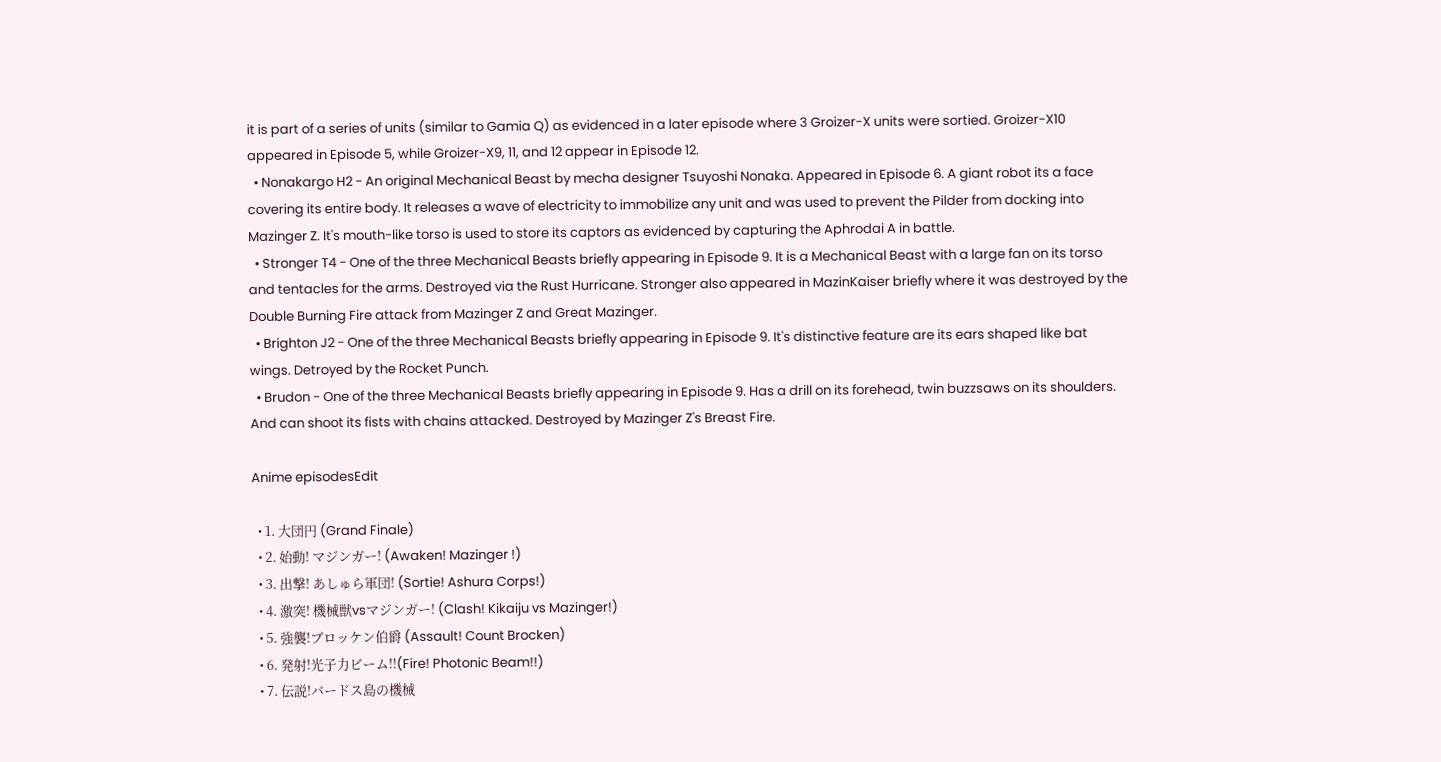it is part of a series of units (similar to Gamia Q) as evidenced in a later episode where 3 Groizer-X units were sortied. Groizer-X10 appeared in Episode 5, while Groizer-X9, 11, and 12 appear in Episode 12.
  • Nonakargo H2 - An original Mechanical Beast by mecha designer Tsuyoshi Nonaka. Appeared in Episode 6. A giant robot its a face covering its entire body. It releases a wave of electricity to immobilize any unit and was used to prevent the Pilder from docking into Mazinger Z. It's mouth-like torso is used to store its captors as evidenced by capturing the Aphrodai A in battle.
  • Stronger T4 - One of the three Mechanical Beasts briefly appearing in Episode 9. It is a Mechanical Beast with a large fan on its torso and tentacles for the arms. Destroyed via the Rust Hurricane. Stronger also appeared in MazinKaiser briefly where it was destroyed by the Double Burning Fire attack from Mazinger Z and Great Mazinger.
  • Brighton J2 - One of the three Mechanical Beasts briefly appearing in Episode 9. It's distinctive feature are its ears shaped like bat wings. Detroyed by the Rocket Punch.
  • Brudon - One of the three Mechanical Beasts briefly appearing in Episode 9. Has a drill on its forehead, twin buzzsaws on its shoulders. And can shoot its fists with chains attacked. Destroyed by Mazinger Z's Breast Fire.

Anime episodesEdit

  • 1. 大団円 (Grand Finale)
  • 2. 始動! マジンガー! (Awaken! Mazinger !)
  • 3. 出撃! あしゅら軍団! (Sortie! Ashura Corps!)
  • 4. 激突! 機械獣vsマジンガー! (Clash! Kikaiju vs Mazinger!)
  • 5. 強襲!ブロッケン伯爵 (Assault! Count Brocken)
  • 6. 発射!光子力ビーム!!(Fire! Photonic Beam!!)
  • 7. 伝説!バードス島の機械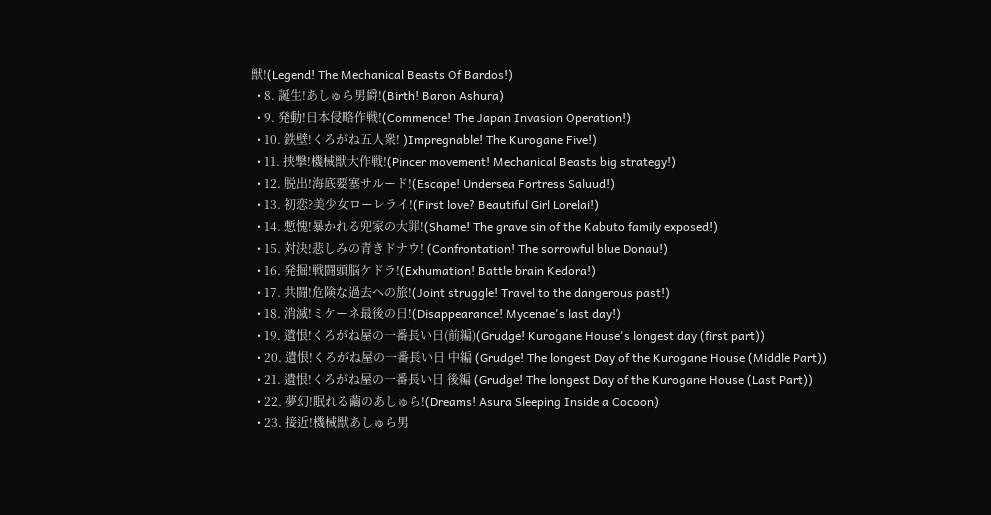獣!(Legend! The Mechanical Beasts Of Bardos!)
  • 8. 誕生!あしゅら男爵!(Birth! Baron Ashura)
  • 9. 発動!日本侵略作戦!(Commence! The Japan Invasion Operation!)
  • 10. 鉄壁!くろがね五人衆! )Impregnable! The Kurogane Five!)
  • 11. 挟撃!機械獣大作戦!(Pincer movement! Mechanical Beasts big strategy!)
  • 12. 脱出!海底要塞サルード!(Escape! Undersea Fortress Saluud!)
  • 13. 初恋?美少女ローレライ!(First love? Beautiful Girl Lorelai!)
  • 14. 慙愧!暴かれる兜家の大罪!(Shame! The grave sin of the Kabuto family exposed!)
  • 15. 対決!悲しみの青きドナウ! (Confrontation! The sorrowful blue Donau!)
  • 16. 発掘!戦闘頭脳ケドラ!(Exhumation! Battle brain Kedora!)
  • 17. 共闘!危険な過去への旅!(Joint struggle! Travel to the dangerous past!)
  • 18. 消滅!ミケーネ最後の日!(Disappearance! Mycenae's last day!)
  • 19. 遺恨!くろがね屋の一番長い日(前編)(Grudge! Kurogane House's longest day (first part))
  • 20. 遺恨!くろがね屋の一番長い日 中編 (Grudge! The longest Day of the Kurogane House (Middle Part))
  • 21. 遺恨!くろがね屋の一番長い日 後編 (Grudge! The longest Day of the Kurogane House (Last Part))
  • 22. 夢幻!眠れる繭のあしゅら!(Dreams! Asura Sleeping Inside a Cocoon)
  • 23. 接近!機械獣あしゅら男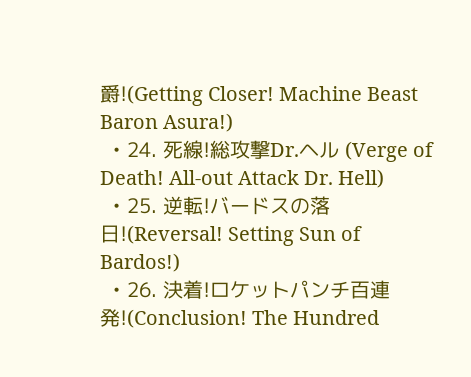爵!(Getting Closer! Machine Beast Baron Asura!)
  • 24. 死線!総攻撃Dr.ヘル (Verge of Death! All-out Attack Dr. Hell)
  • 25. 逆転!バードスの落日!(Reversal! Setting Sun of Bardos!)
  • 26. 決着!ロケットパンチ百連発!(Conclusion! The Hundred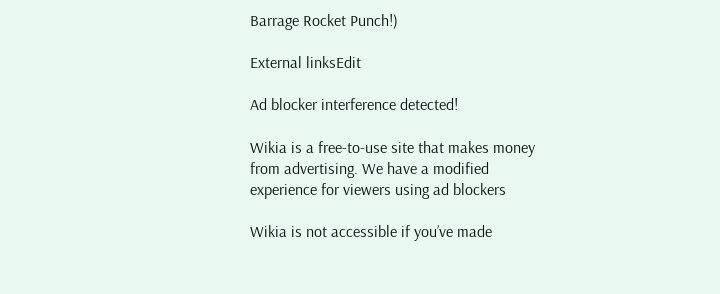Barrage Rocket Punch!)

External linksEdit

Ad blocker interference detected!

Wikia is a free-to-use site that makes money from advertising. We have a modified experience for viewers using ad blockers

Wikia is not accessible if you’ve made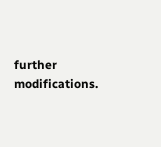further modifications.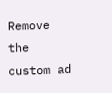Remove the custom ad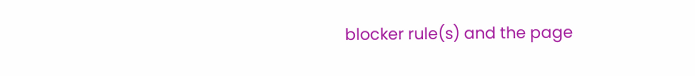blocker rule(s) and the page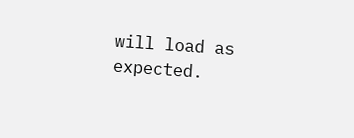will load as expected.